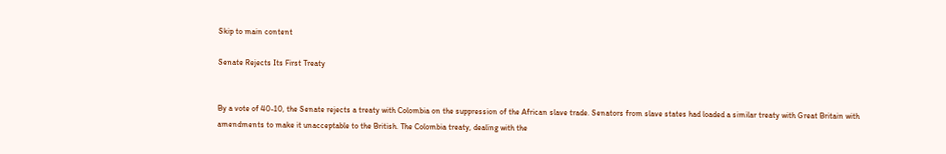Skip to main content

Senate Rejects Its First Treaty


By a vote of 40-10, the Senate rejects a treaty with Colombia on the suppression of the African slave trade. Senators from slave states had loaded a similar treaty with Great Britain with amendments to make it unacceptable to the British. The Colombia treaty, dealing with the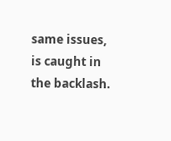same issues, is caught in the backlash.